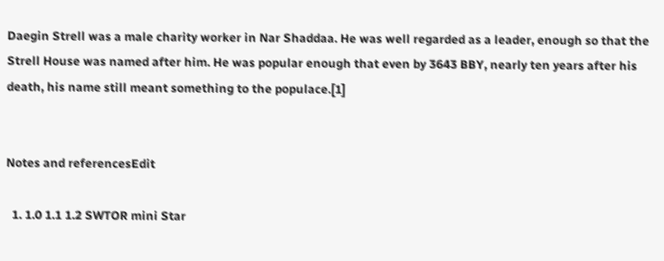Daegin Strell was a male charity worker in Nar Shaddaa. He was well regarded as a leader, enough so that the Strell House was named after him. He was popular enough that even by 3643 BBY, nearly ten years after his death, his name still meant something to the populace.[1]


Notes and referencesEdit

  1. 1.0 1.1 1.2 SWTOR mini Star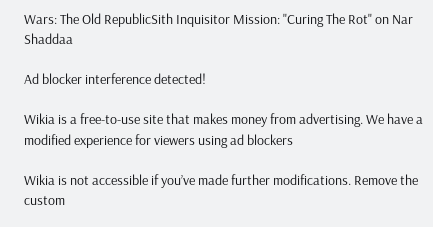Wars: The Old RepublicSith Inquisitor Mission: "Curing The Rot" on Nar Shaddaa

Ad blocker interference detected!

Wikia is a free-to-use site that makes money from advertising. We have a modified experience for viewers using ad blockers

Wikia is not accessible if you’ve made further modifications. Remove the custom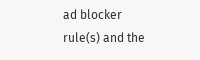ad blocker rule(s) and the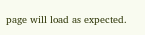page will load as expected.